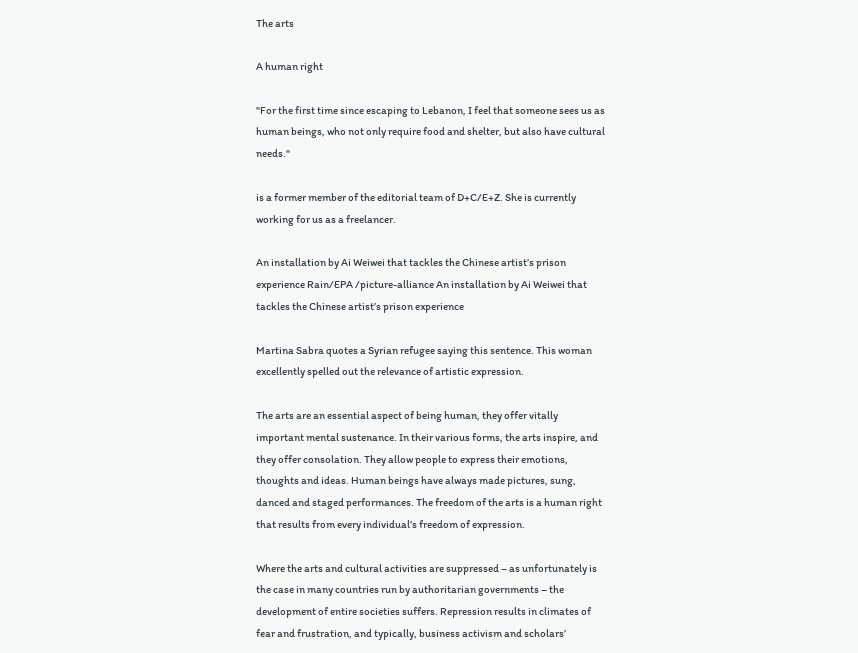The arts

A human right

"For the first time since escaping to Lebanon, I feel that someone sees us as human beings, who not only require food and shelter, but also have cultural needs."

is a former member of the editorial team of D+C/E+Z. She is currently working for us as a freelancer.

An installation by Ai Weiwei that tackles the Chinese artist’s prison experience Rain/EPA /picture-alliance An installation by Ai Weiwei that tackles the Chinese artist’s prison experience

Martina Sabra quotes a Syrian refugee saying this sentence. This woman excellently spelled out the relevance of artistic expression.

The arts are an essential aspect of being human, they offer vitally important mental sustenance. In their various forms, the arts inspire, and they offer consolation. They allow people to express their emotions, thoughts and ideas. Human beings have always made pictures, sung, danced and staged performances. The freedom of the arts is a human right that results from every individual’s freedom of expression.

Where the arts and cultural activities are suppressed – as unfortunately is the case in many countries run by authoritarian governments – the development of entire societies suffers. Repression results in climates of fear and frustration, and typically, business activism and scholars’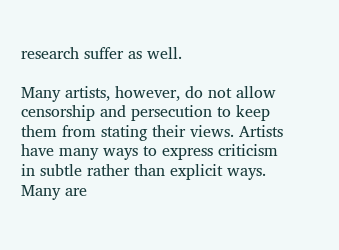research suffer as well.

Many artists, however, do not allow censorship and persecution to keep them from stating their views. Artists have many ways to express criticism in subtle rather than explicit ways. Many are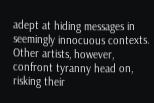adept at hiding messages in seemingly innocuous contexts. Other artists, however, confront tyranny head on, risking their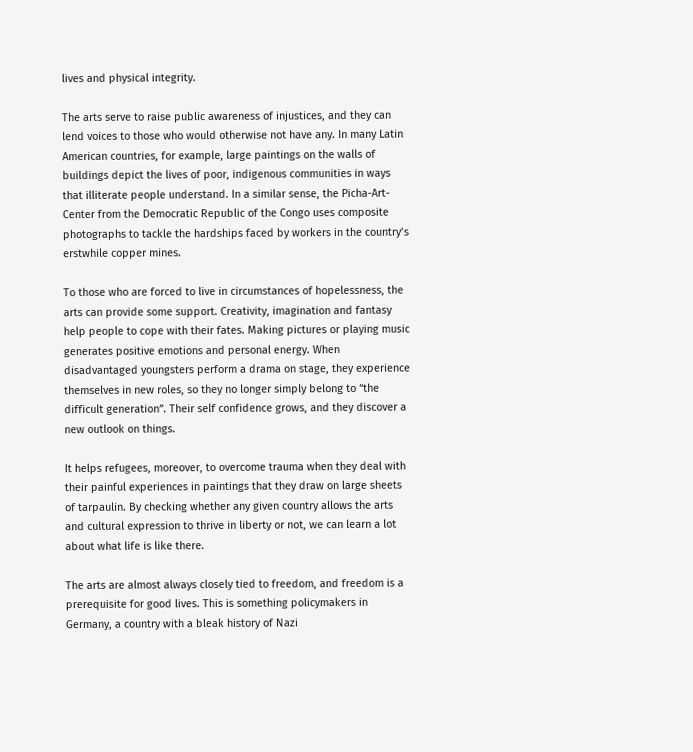lives and physical integrity.

The arts serve to raise public awareness of injustices, and they can lend voices to those who would otherwise not have any. In many Latin American countries, for example, large paintings on the walls of buildings depict the lives of poor, indigenous communities in ways that illiterate people understand. In a similar sense, the Picha-Art-Center from the Democratic Republic of the Congo uses composite photographs to tackle the hardships faced by workers in the country’s erstwhile copper mines.

To those who are forced to live in circumstances of hopelessness, the arts can provide some support. Creativity, imagination and fantasy help people to cope with their fates. Making pictures or playing music generates positive emotions and personal energy. When disadvantaged youngsters perform a drama on stage, they experience themselves in new roles, so they no longer simply belong to “the difficult generation”. Their self confidence grows, and they discover a new outlook on things.

It helps refugees, moreover, to overcome trauma when they deal with their painful experiences in paintings that they draw on large sheets of tarpaulin. By checking whether any given country allows the arts and cultural expression to thrive in liberty or not, we can learn a lot about what life is like there.

The arts are almost always closely tied to freedom, and freedom is a prerequisite for good lives. This is something policymakers in Germany, a country with a bleak history of Nazi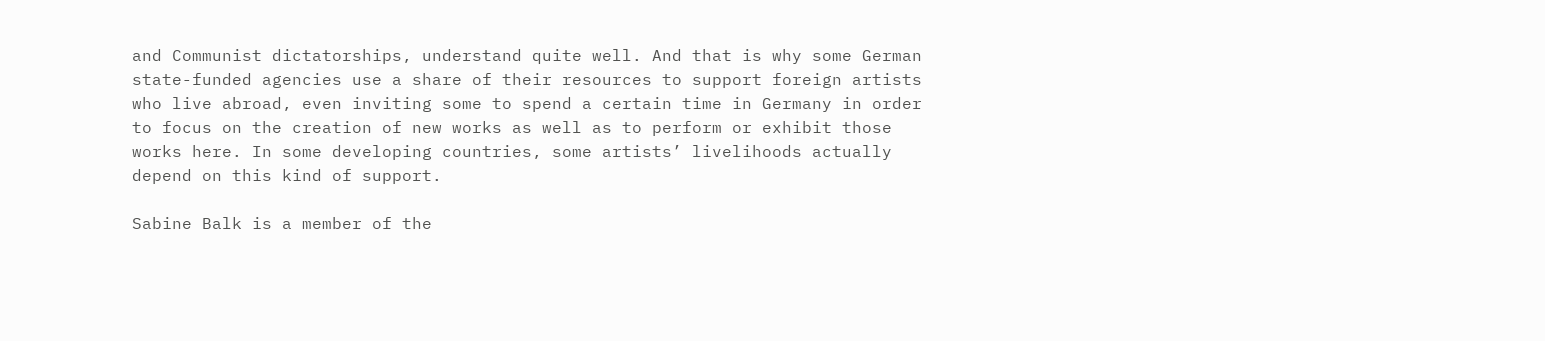and Communist dictatorships, understand quite well. And that is why some German state-funded agencies use a share of their resources to support foreign artists who live abroad, even inviting some to spend a certain time in Germany in order to focus on the creation of new works as well as to perform or exhibit those works here. In some developing countries, some artists’ livelihoods actually depend on this kind of support.

Sabine Balk is a member of the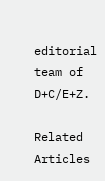editorial team of D+C/E+Z.

Related Articles